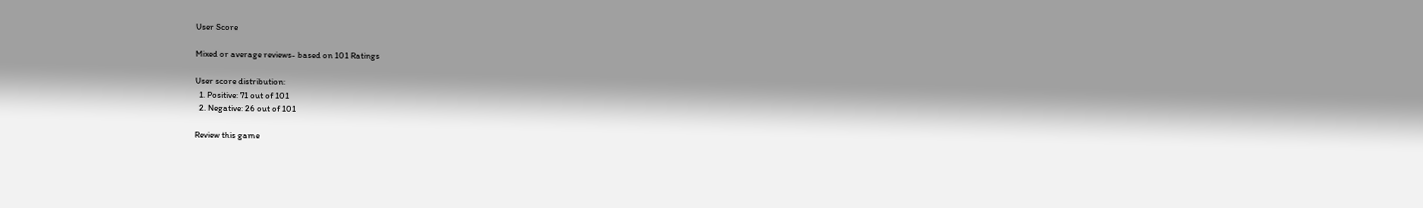User Score

Mixed or average reviews- based on 101 Ratings

User score distribution:
  1. Positive: 71 out of 101
  2. Negative: 26 out of 101

Review this game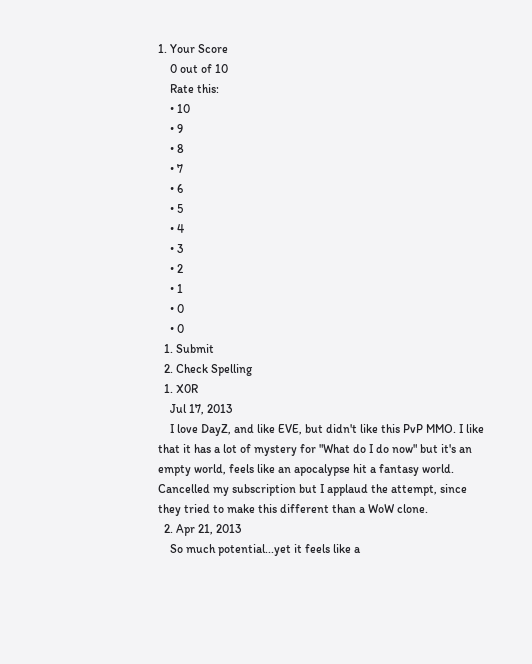1. Your Score
    0 out of 10
    Rate this:
    • 10
    • 9
    • 8
    • 7
    • 6
    • 5
    • 4
    • 3
    • 2
    • 1
    • 0
    • 0
  1. Submit
  2. Check Spelling
  1. X0R
    Jul 17, 2013
    I love DayZ, and like EVE, but didn't like this PvP MMO. I like that it has a lot of mystery for "What do I do now" but it's an empty world, feels like an apocalypse hit a fantasy world. Cancelled my subscription but I applaud the attempt, since they tried to make this different than a WoW clone.
  2. Apr 21, 2013
    So much potential...yet it feels like a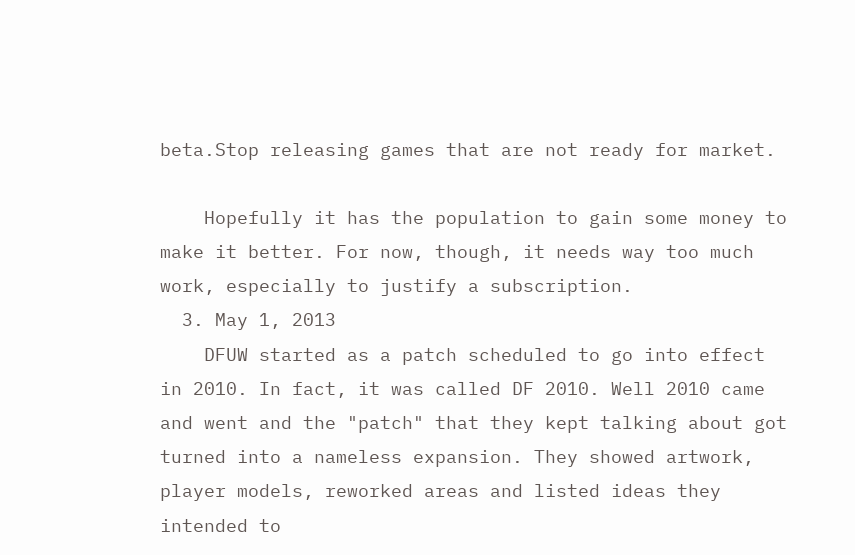beta.Stop releasing games that are not ready for market.

    Hopefully it has the population to gain some money to make it better. For now, though, it needs way too much work, especially to justify a subscription.
  3. May 1, 2013
    DFUW started as a patch scheduled to go into effect in 2010. In fact, it was called DF 2010. Well 2010 came and went and the "patch" that they kept talking about got turned into a nameless expansion. They showed artwork, player models, reworked areas and listed ideas they intended to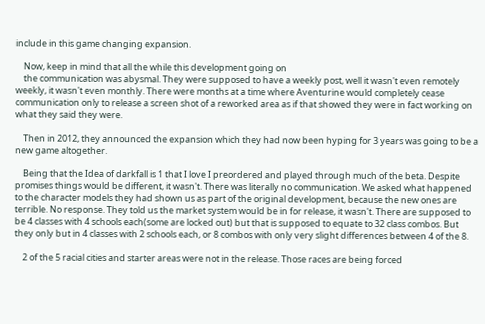include in this game changing expansion.

    Now, keep in mind that all the while this development going on
    the communication was abysmal. They were supposed to have a weekly post, well it wasn't even remotely weekly, it wasn't even monthly. There were months at a time where Aventurine would completely cease communication only to release a screen shot of a reworked area as if that showed they were in fact working on what they said they were.

    Then in 2012, they announced the expansion which they had now been hyping for 3 years was going to be a new game altogether.

    Being that the Idea of darkfall is 1 that I love I preordered and played through much of the beta. Despite promises things would be different, it wasn't. There was literally no communication. We asked what happened to the character models they had shown us as part of the original development, because the new ones are terrible. No response. They told us the market system would be in for release, it wasn't. There are supposed to be 4 classes with 4 schools each(some are locked out) but that is supposed to equate to 32 class combos. But they only but in 4 classes with 2 schools each, or 8 combos with only very slight differences between 4 of the 8.

    2 of the 5 racial cities and starter areas were not in the release. Those races are being forced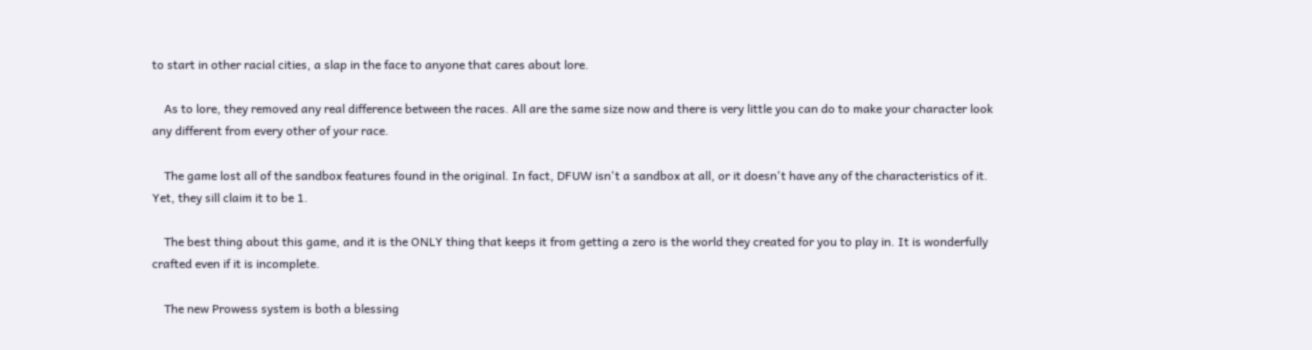to start in other racial cities, a slap in the face to anyone that cares about lore.

    As to lore, they removed any real difference between the races. All are the same size now and there is very little you can do to make your character look any different from every other of your race.

    The game lost all of the sandbox features found in the original. In fact, DFUW isn't a sandbox at all, or it doesn't have any of the characteristics of it. Yet, they sill claim it to be 1.

    The best thing about this game, and it is the ONLY thing that keeps it from getting a zero is the world they created for you to play in. It is wonderfully crafted even if it is incomplete.

    The new Prowess system is both a blessing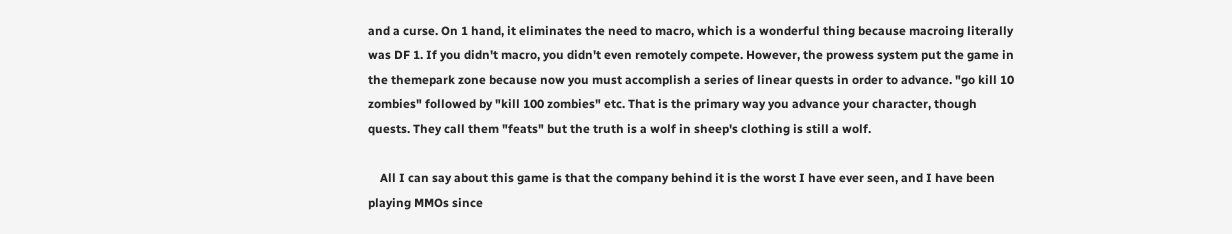and a curse. On 1 hand, it eliminates the need to macro, which is a wonderful thing because macroing literally was DF 1. If you didn't macro, you didn't even remotely compete. However, the prowess system put the game in the themepark zone because now you must accomplish a series of linear quests in order to advance. "go kill 10 zombies" followed by "kill 100 zombies" etc. That is the primary way you advance your character, though quests. They call them "feats" but the truth is a wolf in sheep's clothing is still a wolf.

    All I can say about this game is that the company behind it is the worst I have ever seen, and I have been playing MMOs since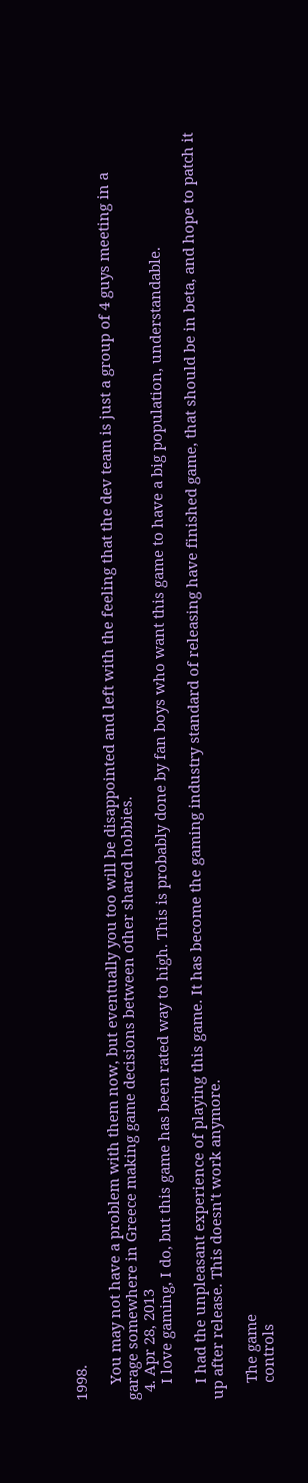1998.

    You may not have a problem with them now, but eventually you too will be disappointed and left with the feeling that the dev team is just a group of 4 guys meeting in a garage somewhere in Greece making game decisions between other shared hobbies.
  4. Apr 28, 2013
    I love gaming, I do, but this game has been rated way to high. This is probably done by fan boys who want this game to have a big population, understandable.

    I had the unpleasant experience of playing this game. It has become the gaming industry standard of releasing have finished game, that should be in beta, and hope to patch it up after release. This doesn't work anymore.

    The game
    controls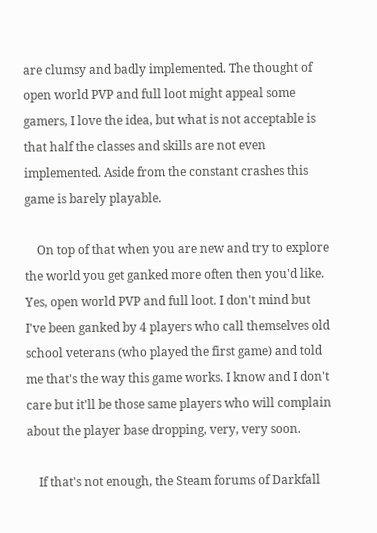are clumsy and badly implemented. The thought of open world PVP and full loot might appeal some gamers, I love the idea, but what is not acceptable is that half the classes and skills are not even implemented. Aside from the constant crashes this game is barely playable.

    On top of that when you are new and try to explore the world you get ganked more often then you'd like. Yes, open world PVP and full loot. I don't mind but I've been ganked by 4 players who call themselves old school veterans (who played the first game) and told me that's the way this game works. I know and I don't care but it'll be those same players who will complain about the player base dropping, very, very soon.

    If that's not enough, the Steam forums of Darkfall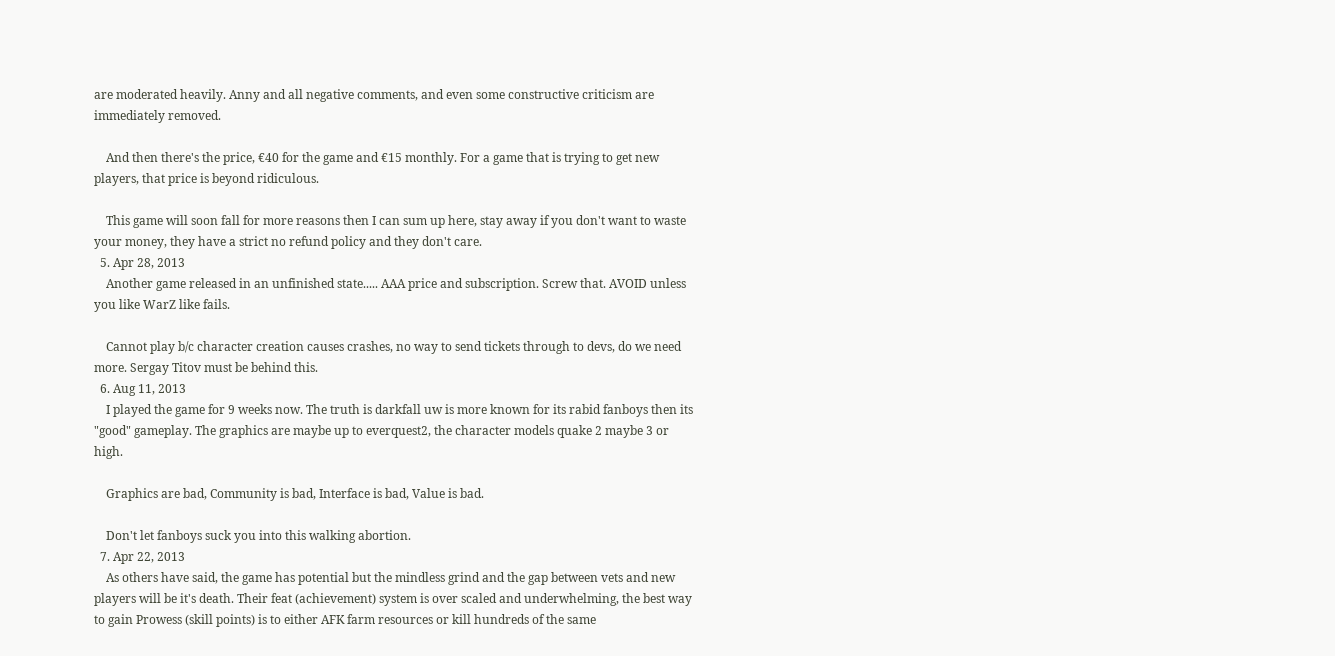are moderated heavily. Anny and all negative comments, and even some constructive criticism are immediately removed.

    And then there's the price, €40 for the game and €15 monthly. For a game that is trying to get new players, that price is beyond ridiculous.

    This game will soon fall for more reasons then I can sum up here, stay away if you don't want to waste your money, they have a strict no refund policy and they don't care.
  5. Apr 28, 2013
    Another game released in an unfinished state..... AAA price and subscription. Screw that. AVOID unless you like WarZ like fails.

    Cannot play b/c character creation causes crashes, no way to send tickets through to devs, do we need more. Sergay Titov must be behind this.
  6. Aug 11, 2013
    I played the game for 9 weeks now. The truth is darkfall uw is more known for its rabid fanboys then its "good" gameplay. The graphics are maybe up to everquest2, the character models quake 2 maybe 3 or high.

    Graphics are bad, Community is bad, Interface is bad, Value is bad.

    Don't let fanboys suck you into this walking abortion.
  7. Apr 22, 2013
    As others have said, the game has potential but the mindless grind and the gap between vets and new players will be it's death. Their feat (achievement) system is over scaled and underwhelming, the best way to gain Prowess (skill points) is to either AFK farm resources or kill hundreds of the same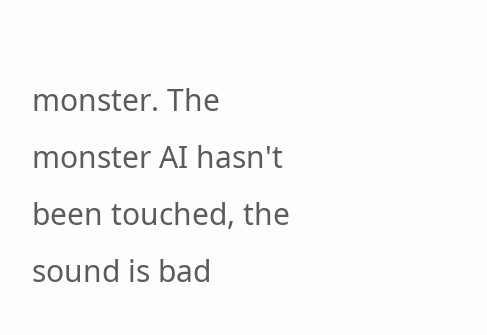monster. The monster AI hasn't been touched, the sound is bad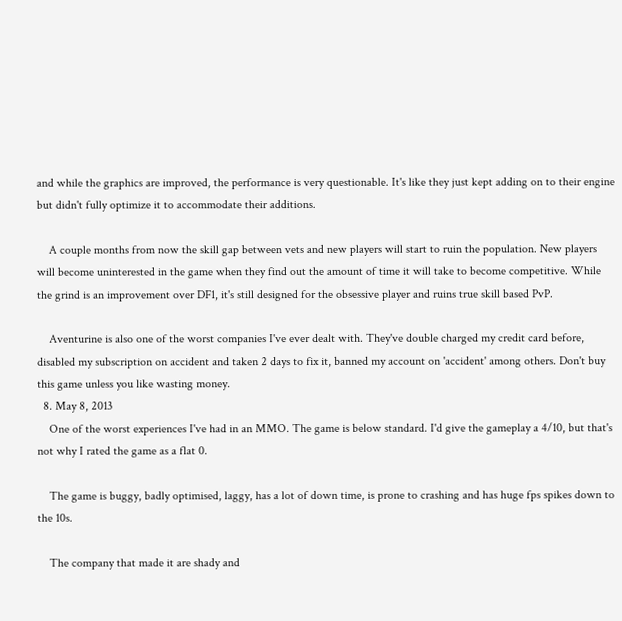and while the graphics are improved, the performance is very questionable. It's like they just kept adding on to their engine but didn't fully optimize it to accommodate their additions.

    A couple months from now the skill gap between vets and new players will start to ruin the population. New players will become uninterested in the game when they find out the amount of time it will take to become competitive. While the grind is an improvement over DF1, it's still designed for the obsessive player and ruins true skill based PvP.

    Aventurine is also one of the worst companies I've ever dealt with. They've double charged my credit card before, disabled my subscription on accident and taken 2 days to fix it, banned my account on 'accident' among others. Don't buy this game unless you like wasting money.
  8. May 8, 2013
    One of the worst experiences I've had in an MMO. The game is below standard. I'd give the gameplay a 4/10, but that's not why I rated the game as a flat 0.

    The game is buggy, badly optimised, laggy, has a lot of down time, is prone to crashing and has huge fps spikes down to the 10s.

    The company that made it are shady and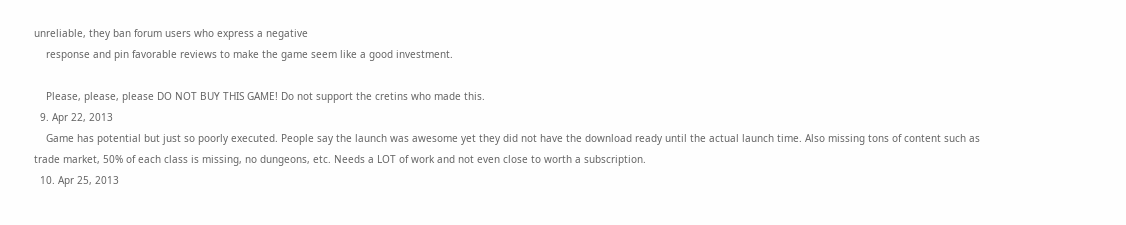unreliable, they ban forum users who express a negative
    response and pin favorable reviews to make the game seem like a good investment.

    Please, please, please DO NOT BUY THIS GAME! Do not support the cretins who made this.
  9. Apr 22, 2013
    Game has potential but just so poorly executed. People say the launch was awesome yet they did not have the download ready until the actual launch time. Also missing tons of content such as trade market, 50% of each class is missing, no dungeons, etc. Needs a LOT of work and not even close to worth a subscription.
  10. Apr 25, 2013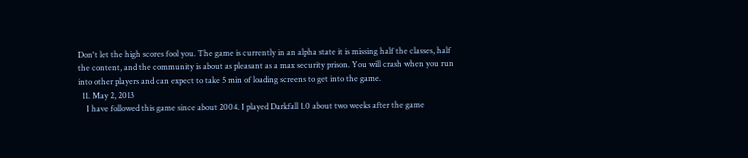Don't let the high scores fool you. The game is currently in an alpha state it is missing half the classes, half the content, and the community is about as pleasant as a max security prison. You will crash when you run into other players and can expect to take 5 min of loading screens to get into the game.
  11. May 2, 2013
    I have followed this game since about 2004. I played Darkfall 1.0 about two weeks after the game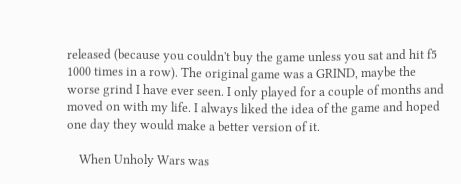released (because you couldn't buy the game unless you sat and hit f5 1000 times in a row). The original game was a GRIND, maybe the worse grind I have ever seen. I only played for a couple of months and moved on with my life. I always liked the idea of the game and hoped one day they would make a better version of it.

    When Unholy Wars was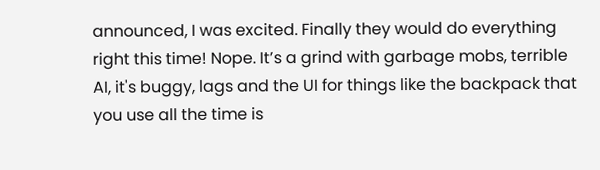announced, I was excited. Finally they would do everything right this time! Nope. It’s a grind with garbage mobs, terrible AI, it's buggy, lags and the UI for things like the backpack that you use all the time is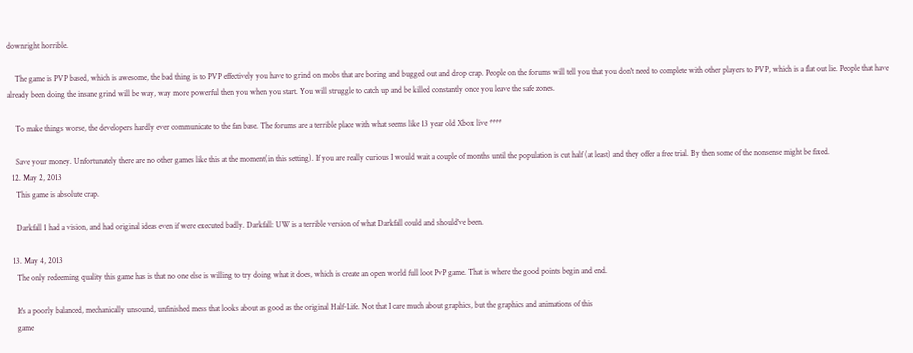downright horrible.

    The game is PVP based, which is awesome, the bad thing is to PVP effectively you have to grind on mobs that are boring and bugged out and drop crap. People on the forums will tell you that you don't need to complete with other players to PVP, which is a flat out lie. People that have already been doing the insane grind will be way, way more powerful then you when you start. You will struggle to catch up and be killed constantly once you leave the safe zones.

    To make things worse, the developers hardly ever communicate to the fan base. The forums are a terrible place with what seems like 13 year old Xbox live ****

    Save your money. Unfortunately there are no other games like this at the moment(in this setting). If you are really curious I would wait a couple of months until the population is cut half (at least) and they offer a free trial. By then some of the nonsense might be fixed.
  12. May 2, 2013
    This game is absolute crap.

    Darkfall 1 had a vision, and had original ideas even if were executed badly. Darkfall: UW is a terrible version of what Darkfall could and should've been.

  13. May 4, 2013
    The only redeeming quality this game has is that no one else is willing to try doing what it does, which is create an open world full loot PvP game. That is where the good points begin and end.

    It's a poorly balanced, mechanically unsound, unfinished mess that looks about as good as the original Half-Life. Not that I care much about graphics, but the graphics and animations of this
    game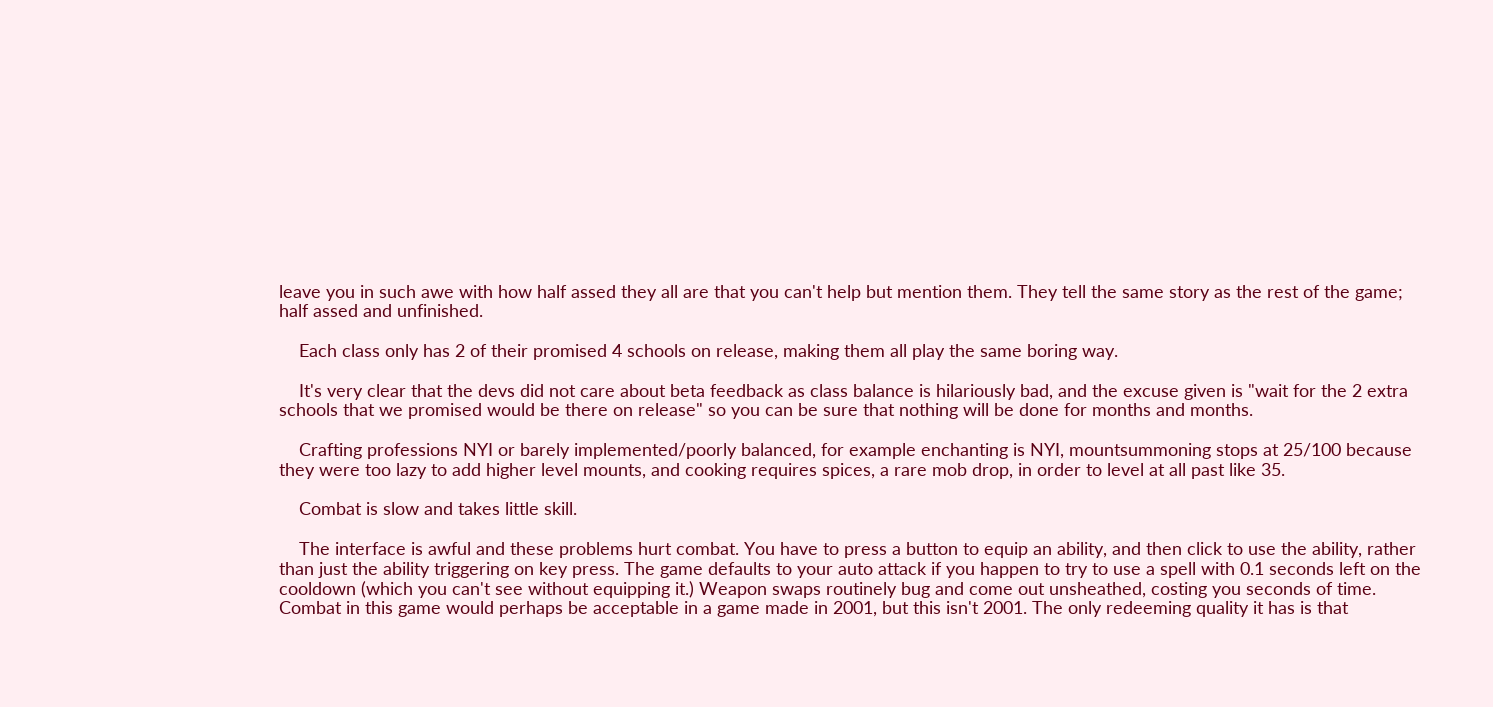leave you in such awe with how half assed they all are that you can't help but mention them. They tell the same story as the rest of the game; half assed and unfinished.

    Each class only has 2 of their promised 4 schools on release, making them all play the same boring way.

    It's very clear that the devs did not care about beta feedback as class balance is hilariously bad, and the excuse given is "wait for the 2 extra schools that we promised would be there on release" so you can be sure that nothing will be done for months and months.

    Crafting professions NYI or barely implemented/poorly balanced, for example enchanting is NYI, mountsummoning stops at 25/100 because they were too lazy to add higher level mounts, and cooking requires spices, a rare mob drop, in order to level at all past like 35.

    Combat is slow and takes little skill.

    The interface is awful and these problems hurt combat. You have to press a button to equip an ability, and then click to use the ability, rather than just the ability triggering on key press. The game defaults to your auto attack if you happen to try to use a spell with 0.1 seconds left on the cooldown (which you can't see without equipping it.) Weapon swaps routinely bug and come out unsheathed, costing you seconds of time. Combat in this game would perhaps be acceptable in a game made in 2001, but this isn't 2001. The only redeeming quality it has is that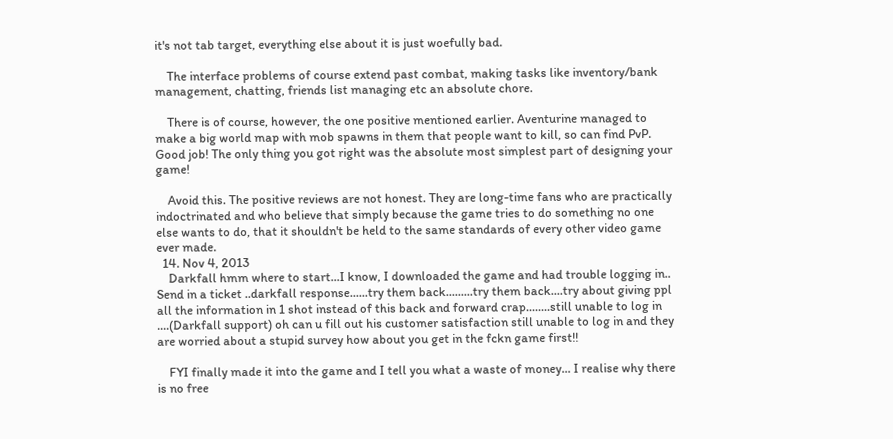it's not tab target, everything else about it is just woefully bad.

    The interface problems of course extend past combat, making tasks like inventory/bank management, chatting, friends list managing etc an absolute chore.

    There is of course, however, the one positive mentioned earlier. Aventurine managed to make a big world map with mob spawns in them that people want to kill, so can find PvP. Good job! The only thing you got right was the absolute most simplest part of designing your game!

    Avoid this. The positive reviews are not honest. They are long-time fans who are practically indoctrinated and who believe that simply because the game tries to do something no one else wants to do, that it shouldn't be held to the same standards of every other video game ever made.
  14. Nov 4, 2013
    Darkfall hmm where to start...I know, I downloaded the game and had trouble logging in.. Send in a ticket ..darkfall response......try them back.........try them back....try about giving ppl all the information in 1 shot instead of this back and forward crap........still unable to log in ....(Darkfall support) oh can u fill out his customer satisfaction still unable to log in and they are worried about a stupid survey how about you get in the fckn game first!!

    FYI finally made it into the game and I tell you what a waste of money... I realise why there is no free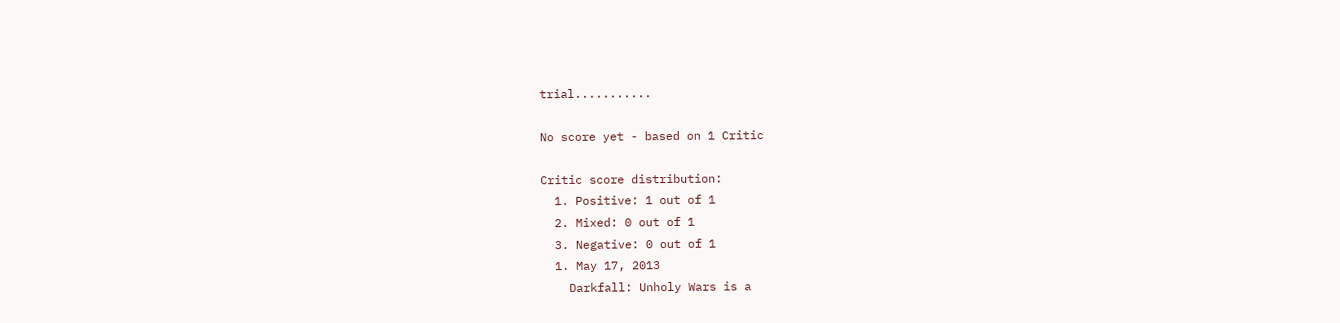trial...........

No score yet - based on 1 Critic

Critic score distribution:
  1. Positive: 1 out of 1
  2. Mixed: 0 out of 1
  3. Negative: 0 out of 1
  1. May 17, 2013
    Darkfall: Unholy Wars is a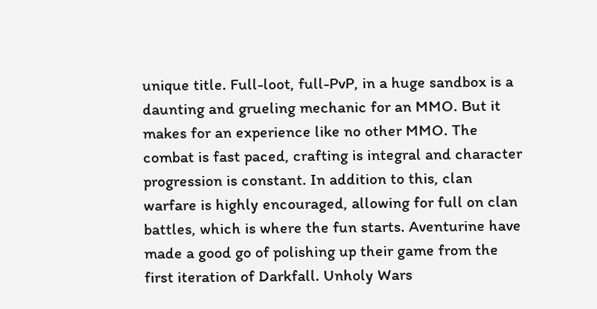unique title. Full-loot, full-PvP, in a huge sandbox is a daunting and grueling mechanic for an MMO. But it makes for an experience like no other MMO. The combat is fast paced, crafting is integral and character progression is constant. In addition to this, clan warfare is highly encouraged, allowing for full on clan battles, which is where the fun starts. Aventurine have made a good go of polishing up their game from the first iteration of Darkfall. Unholy Wars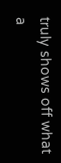truly shows off what a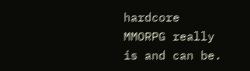hardcore MMORPG really is and can be.